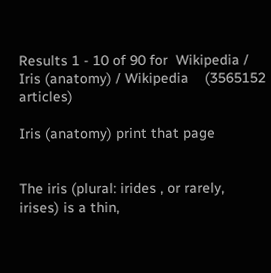Results 1 - 10 of 90 for  Wikipedia / Iris (anatomy) / Wikipedia    (3565152 articles)

Iris (anatomy) print that page


The iris (plural: irides , or rarely, irises) is a thin,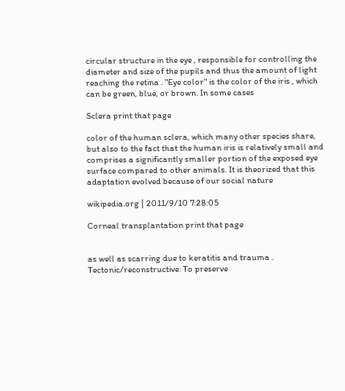circular structure in the eye , responsible for controlling the diameter and size of the pupils and thus the amount of light reaching the retina . "Eye color" is the color of the iris , which can be green, blue, or brown. In some cases

Sclera print that page

color of the human sclera, which many other species share, but also to the fact that the human iris is relatively small and comprises a significantly smaller portion of the exposed eye surface compared to other animals. It is theorized that this adaptation evolved because of our social nature

wikipedia.org | 2011/9/10 7:28:05

Corneal transplantation print that page


as well as scarring due to keratitis and trauma . Tectonic/reconstructive: To preserve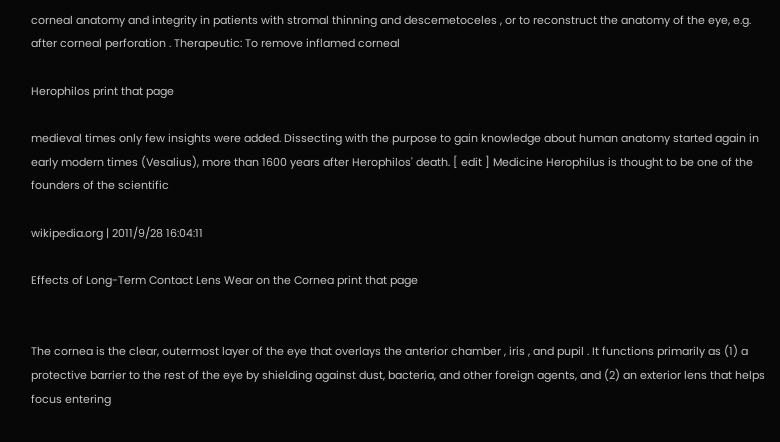corneal anatomy and integrity in patients with stromal thinning and descemetoceles , or to reconstruct the anatomy of the eye, e.g. after corneal perforation . Therapeutic: To remove inflamed corneal

Herophilos print that page

medieval times only few insights were added. Dissecting with the purpose to gain knowledge about human anatomy started again in early modern times (Vesalius), more than 1600 years after Herophilos' death. [ edit ] Medicine Herophilus is thought to be one of the founders of the scientific

wikipedia.org | 2011/9/28 16:04:11

Effects of Long-Term Contact Lens Wear on the Cornea print that page


The cornea is the clear, outermost layer of the eye that overlays the anterior chamber , iris , and pupil . It functions primarily as (1) a protective barrier to the rest of the eye by shielding against dust, bacteria, and other foreign agents, and (2) an exterior lens that helps focus entering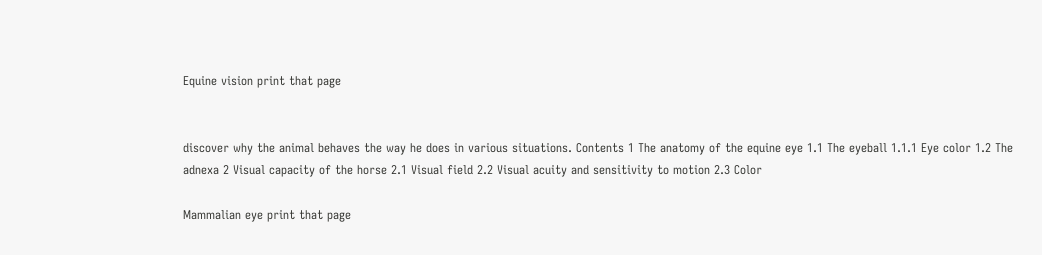Equine vision print that page


discover why the animal behaves the way he does in various situations. Contents 1 The anatomy of the equine eye 1.1 The eyeball 1.1.1 Eye color 1.2 The adnexa 2 Visual capacity of the horse 2.1 Visual field 2.2 Visual acuity and sensitivity to motion 2.3 Color

Mammalian eye print that page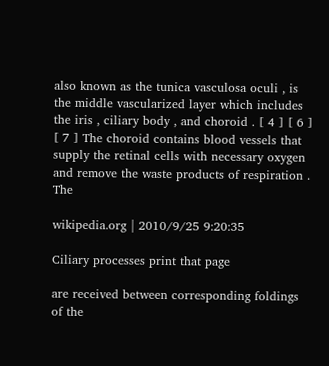also known as the tunica vasculosa oculi , is the middle vascularized layer which includes the iris , ciliary body , and choroid . [ 4 ] [ 6 ] [ 7 ] The choroid contains blood vessels that supply the retinal cells with necessary oxygen and remove the waste products of respiration . The

wikipedia.org | 2010/9/25 9:20:35

Ciliary processes print that page

are received between corresponding foldings of the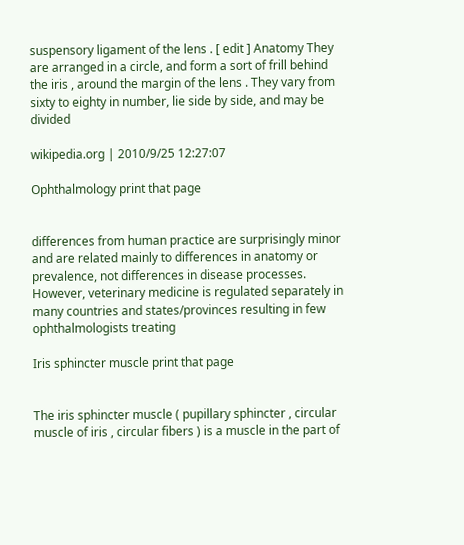suspensory ligament of the lens . [ edit ] Anatomy They are arranged in a circle, and form a sort of frill behind the iris , around the margin of the lens . They vary from sixty to eighty in number, lie side by side, and may be divided

wikipedia.org | 2010/9/25 12:27:07

Ophthalmology print that page


differences from human practice are surprisingly minor and are related mainly to differences in anatomy or prevalence, not differences in disease processes. However, veterinary medicine is regulated separately in many countries and states/provinces resulting in few ophthalmologists treating

Iris sphincter muscle print that page


The iris sphincter muscle ( pupillary sphincter , circular muscle of iris , circular fibers ) is a muscle in the part of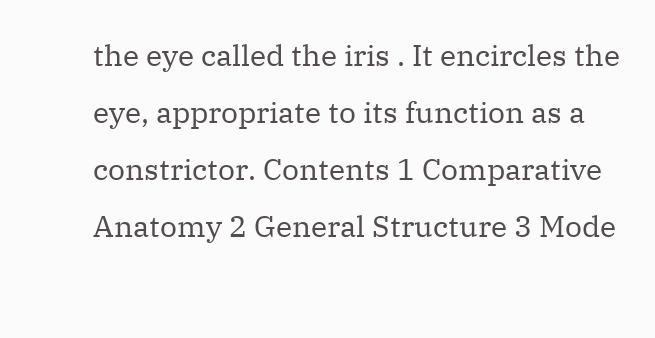the eye called the iris . It encircles the eye, appropriate to its function as a constrictor. Contents 1 Comparative Anatomy 2 General Structure 3 Mode